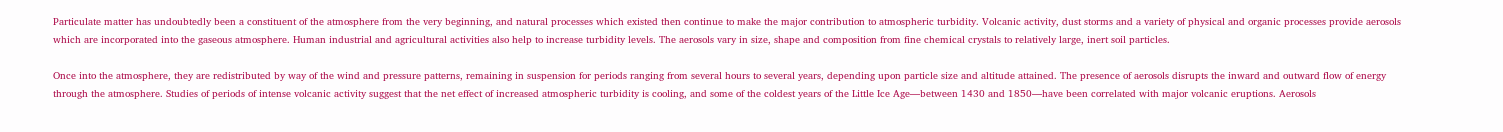Particulate matter has undoubtedly been a constituent of the atmosphere from the very beginning, and natural processes which existed then continue to make the major contribution to atmospheric turbidity. Volcanic activity, dust storms and a variety of physical and organic processes provide aerosols which are incorporated into the gaseous atmosphere. Human industrial and agricultural activities also help to increase turbidity levels. The aerosols vary in size, shape and composition from fine chemical crystals to relatively large, inert soil particles.

Once into the atmosphere, they are redistributed by way of the wind and pressure patterns, remaining in suspension for periods ranging from several hours to several years, depending upon particle size and altitude attained. The presence of aerosols disrupts the inward and outward flow of energy through the atmosphere. Studies of periods of intense volcanic activity suggest that the net effect of increased atmospheric turbidity is cooling, and some of the coldest years of the Little Ice Age—between 1430 and 1850—have been correlated with major volcanic eruptions. Aerosols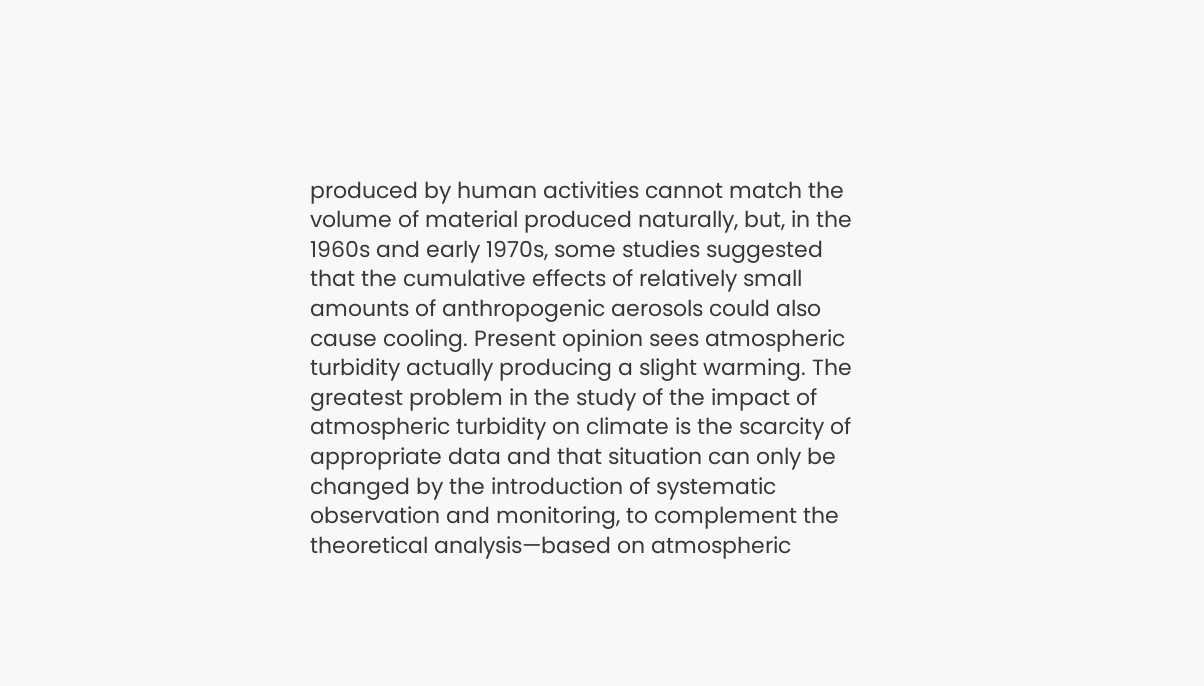produced by human activities cannot match the volume of material produced naturally, but, in the 1960s and early 1970s, some studies suggested that the cumulative effects of relatively small amounts of anthropogenic aerosols could also cause cooling. Present opinion sees atmospheric turbidity actually producing a slight warming. The greatest problem in the study of the impact of atmospheric turbidity on climate is the scarcity of appropriate data and that situation can only be changed by the introduction of systematic observation and monitoring, to complement the theoretical analysis—based on atmospheric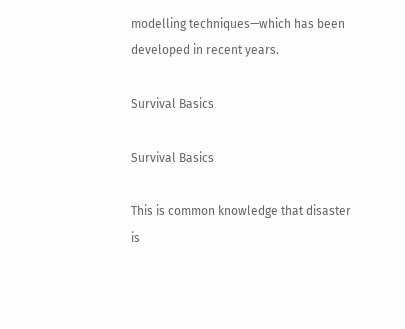modelling techniques—which has been developed in recent years.

Survival Basics

Survival Basics

This is common knowledge that disaster is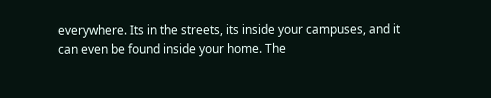everywhere. Its in the streets, its inside your campuses, and it can even be found inside your home. The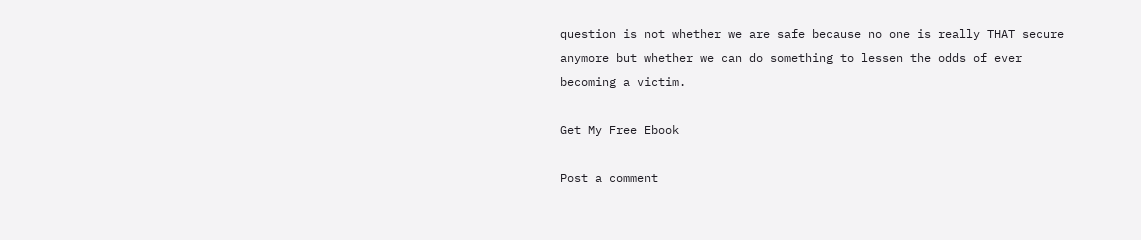question is not whether we are safe because no one is really THAT secure anymore but whether we can do something to lessen the odds of ever becoming a victim.

Get My Free Ebook

Post a comment